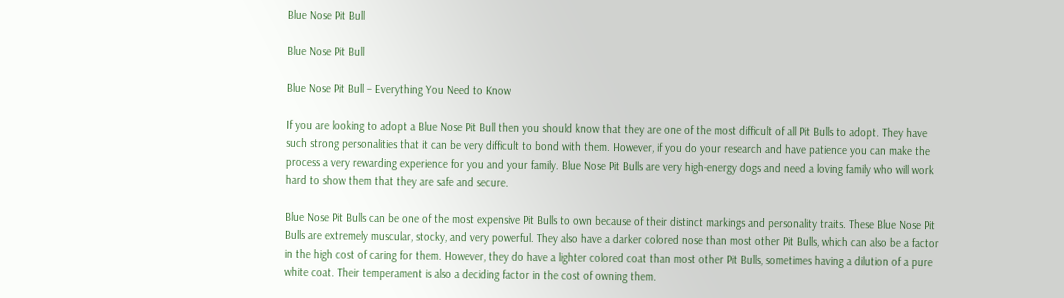Blue Nose Pit Bull

Blue Nose Pit Bull

Blue Nose Pit Bull – Everything You Need to Know

If you are looking to adopt a Blue Nose Pit Bull then you should know that they are one of the most difficult of all Pit Bulls to adopt. They have such strong personalities that it can be very difficult to bond with them. However, if you do your research and have patience you can make the process a very rewarding experience for you and your family. Blue Nose Pit Bulls are very high-energy dogs and need a loving family who will work hard to show them that they are safe and secure.

Blue Nose Pit Bulls can be one of the most expensive Pit Bulls to own because of their distinct markings and personality traits. These Blue Nose Pit Bulls are extremely muscular, stocky, and very powerful. They also have a darker colored nose than most other Pit Bulls, which can also be a factor in the high cost of caring for them. However, they do have a lighter colored coat than most other Pit Bulls, sometimes having a dilution of a pure white coat. Their temperament is also a deciding factor in the cost of owning them.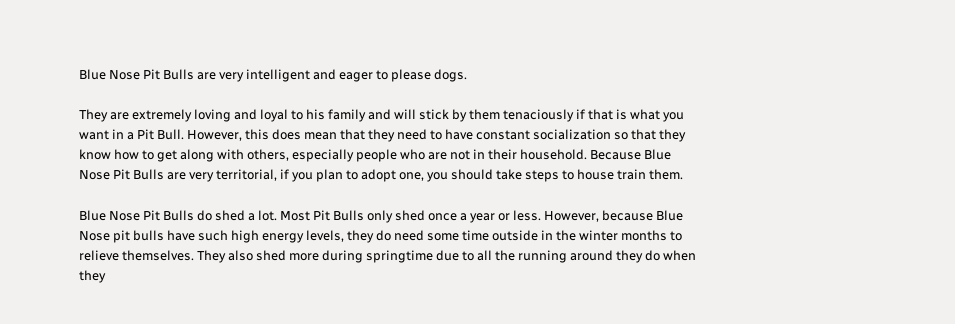Blue Nose Pit Bulls are very intelligent and eager to please dogs.

They are extremely loving and loyal to his family and will stick by them tenaciously if that is what you want in a Pit Bull. However, this does mean that they need to have constant socialization so that they know how to get along with others, especially people who are not in their household. Because Blue Nose Pit Bulls are very territorial, if you plan to adopt one, you should take steps to house train them.

Blue Nose Pit Bulls do shed a lot. Most Pit Bulls only shed once a year or less. However, because Blue Nose pit bulls have such high energy levels, they do need some time outside in the winter months to relieve themselves. They also shed more during springtime due to all the running around they do when they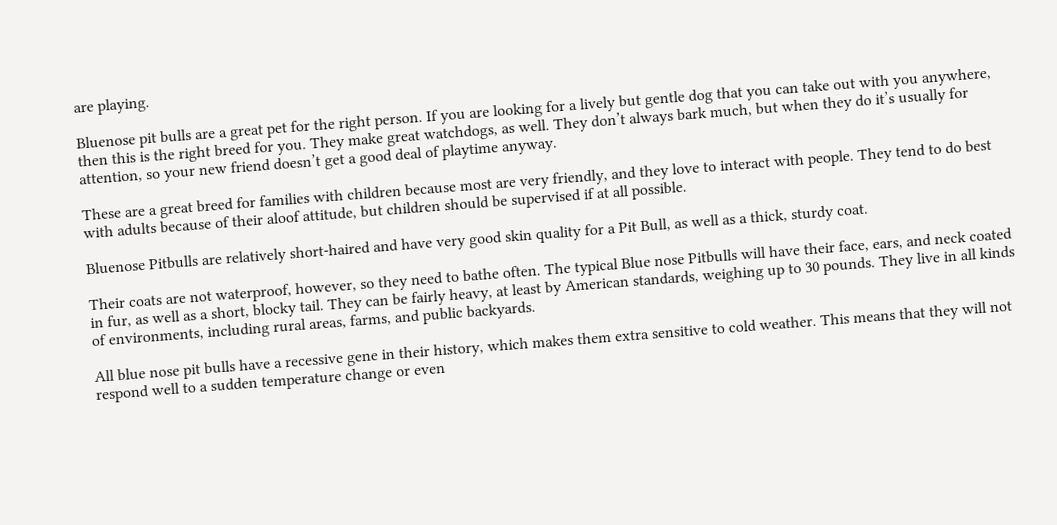are playing.

Bluenose pit bulls are a great pet for the right person. If you are looking for a lively but gentle dog that you can take out with you anywhere, then this is the right breed for you. They make great watchdogs, as well. They don’t always bark much, but when they do it’s usually for attention, so your new friend doesn’t get a good deal of playtime anyway.

These are a great breed for families with children because most are very friendly, and they love to interact with people. They tend to do best with adults because of their aloof attitude, but children should be supervised if at all possible.

Bluenose Pitbulls are relatively short-haired and have very good skin quality for a Pit Bull, as well as a thick, sturdy coat.

Their coats are not waterproof, however, so they need to bathe often. The typical Blue nose Pitbulls will have their face, ears, and neck coated in fur, as well as a short, blocky tail. They can be fairly heavy, at least by American standards, weighing up to 30 pounds. They live in all kinds of environments, including rural areas, farms, and public backyards.

All blue nose pit bulls have a recessive gene in their history, which makes them extra sensitive to cold weather. This means that they will not respond well to a sudden temperature change or even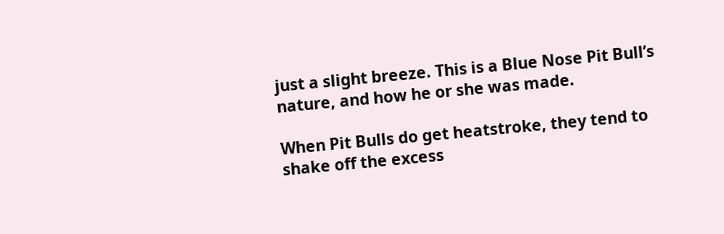just a slight breeze. This is a Blue Nose Pit Bull’s nature, and how he or she was made.

When Pit Bulls do get heatstroke, they tend to shake off the excess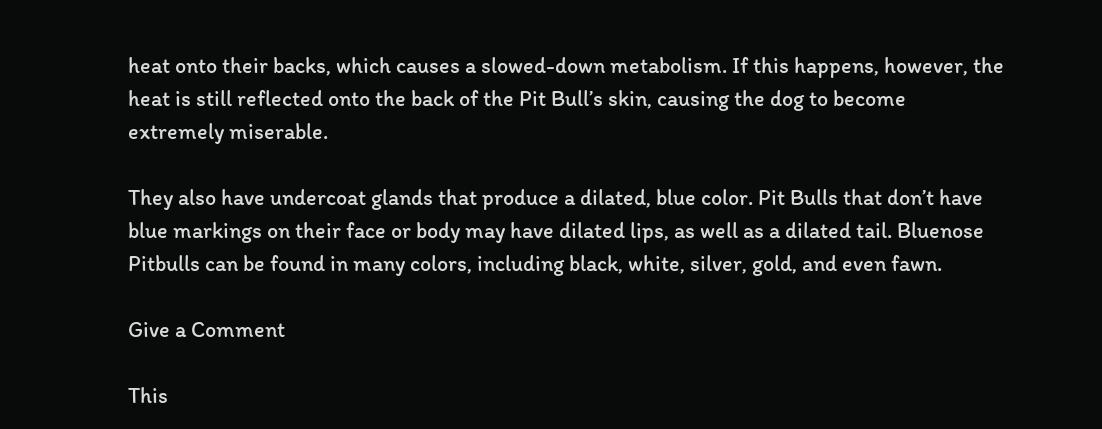heat onto their backs, which causes a slowed-down metabolism. If this happens, however, the heat is still reflected onto the back of the Pit Bull’s skin, causing the dog to become extremely miserable.

They also have undercoat glands that produce a dilated, blue color. Pit Bulls that don’t have blue markings on their face or body may have dilated lips, as well as a dilated tail. Bluenose Pitbulls can be found in many colors, including black, white, silver, gold, and even fawn.

Give a Comment

This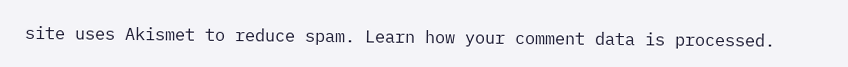site uses Akismet to reduce spam. Learn how your comment data is processed.